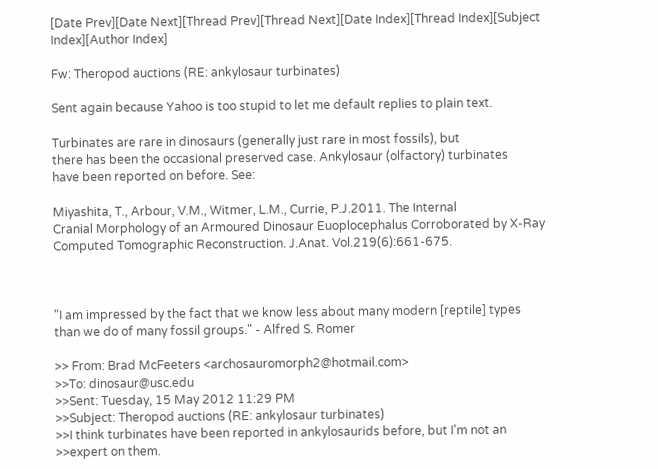[Date Prev][Date Next][Thread Prev][Thread Next][Date Index][Thread Index][Subject Index][Author Index]

Fw: Theropod auctions (RE: ankylosaur turbinates)

Sent again because Yahoo is too stupid to let me default replies to plain text.

Turbinates are rare in dinosaurs (generally just rare in most fossils), but
there has been the occasional preserved case. Ankylosaur (olfactory) turbinates
have been reported on before. See:

Miyashita, T., Arbour, V.M., Witmer, L.M., Currie, P.J.2011. The Internal
Cranial Morphology of an Armoured Dinosaur Euoplocephalus Corroborated by X-Ray
Computed Tomographic Reconstruction. J.Anat. Vol.219(6):661-675.



"I am impressed by the fact that we know less about many modern [reptile] types
than we do of many fossil groups." - Alfred S. Romer

>> From: Brad McFeeters <archosauromorph2@hotmail.com>
>>To: dinosaur@usc.edu
>>Sent: Tuesday, 15 May 2012 11:29 PM
>>Subject: Theropod auctions (RE: ankylosaur turbinates)
>>I think turbinates have been reported in ankylosaurids before, but I'm not an
>>expert on them.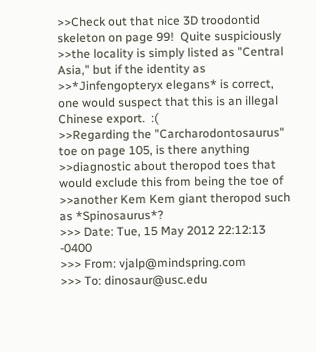>>Check out that nice 3D troodontid skeleton on page 99!  Quite suspiciously
>>the locality is simply listed as "Central Asia," but if the identity as
>>*Jinfengopteryx elegans* is correct, one would suspect that this is an illegal
Chinese export.  :(
>>Regarding the "Carcharodontosaurus" toe on page 105, is there anything
>>diagnostic about theropod toes that would exclude this from being the toe of
>>another Kem Kem giant theropod such as *Spinosaurus*?
>>> Date: Tue, 15 May 2012 22:12:13 -0400
>>> From: vjalp@mindspring.com
>>> To: dinosaur@usc.edu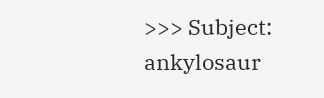>>> Subject: ankylosaur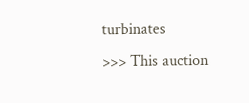turbinates
>>> This auction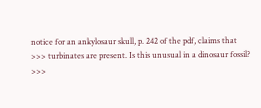notice for an ankylosaur skull, p. 242 of the pdf, claims that
>>> turbinates are present. Is this unusual in a dinosaur fossil?
>>>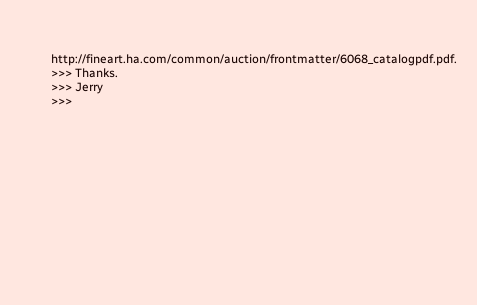http://fineart.ha.com/common/auction/frontmatter/6068_catalogpdf.pdf.
>>> Thanks.
>>> Jerry
>>>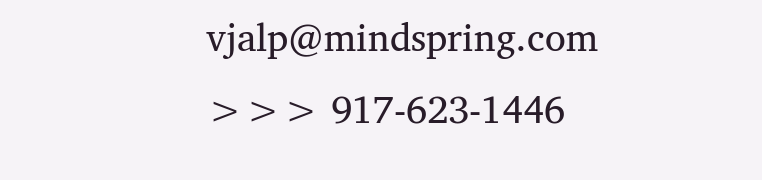vjalp@mindspring.com
>>> 917-623-1446